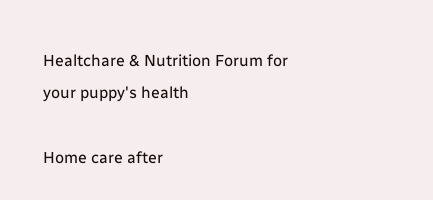Healtchare & Nutrition Forum for your puppy's health

Home care after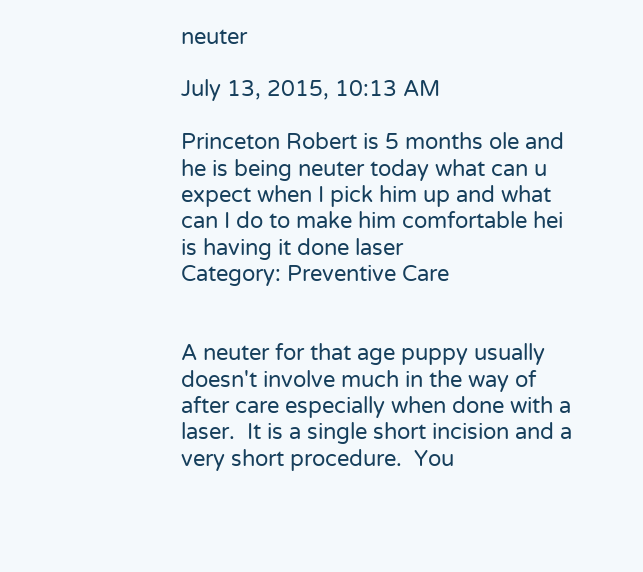neuter

July 13, 2015, 10:13 AM

Princeton Robert is 5 months ole and he is being neuter today what can u expect when I pick him up and what can I do to make him comfortable hei is having it done laser
Category: Preventive Care


A neuter for that age puppy usually doesn't involve much in the way of after care especially when done with a laser.  It is a single short incision and a very short procedure.  You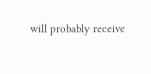will probably receive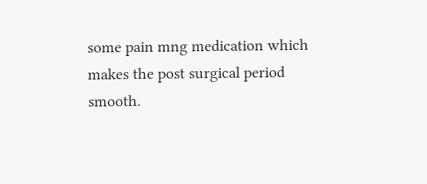some pain mng medication which makes the post surgical period smooth.